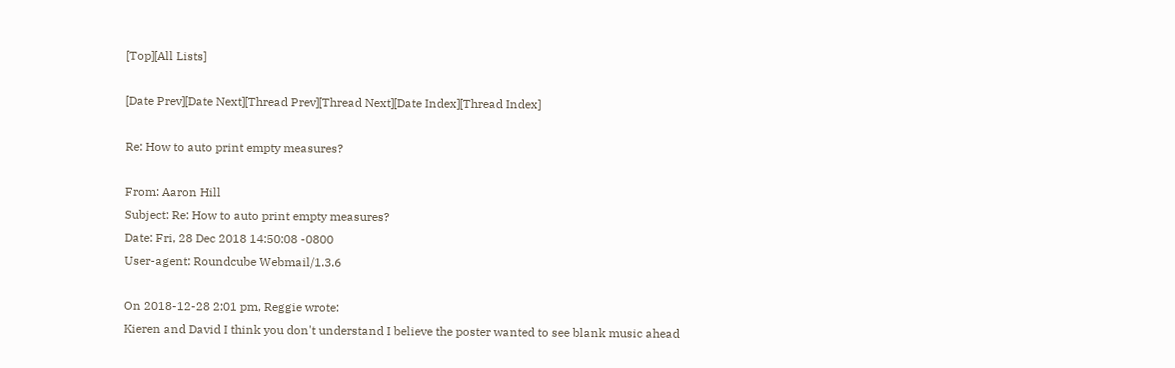[Top][All Lists]

[Date Prev][Date Next][Thread Prev][Thread Next][Date Index][Thread Index]

Re: How to auto print empty measures?

From: Aaron Hill
Subject: Re: How to auto print empty measures?
Date: Fri, 28 Dec 2018 14:50:08 -0800
User-agent: Roundcube Webmail/1.3.6

On 2018-12-28 2:01 pm, Reggie wrote:
Kieren and David I think you don't understand I believe the poster wanted to see blank music ahead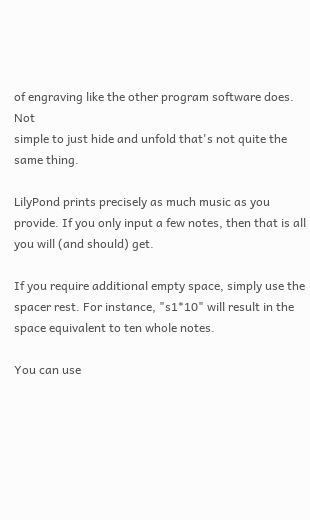of engraving like the other program software does. Not
simple to just hide and unfold that's not quite the same thing.

LilyPond prints precisely as much music as you provide. If you only input a few notes, then that is all you will (and should) get.

If you require additional empty space, simply use the spacer rest. For instance, "s1*10" will result in the space equivalent to ten whole notes.

You can use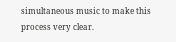simultaneous music to make this process very clear.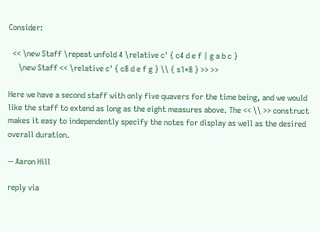Consider:

  << \new Staff \repeat unfold 4 \relative c' { c4 d e f | g a b c }
     \new Staff << \relative c' { c8 d e f g } \\ { s1*8 } >> >>

Here we have a second staff with only five quavers for the time being, and we would like the staff to extend as long as the eight measures above. The << \\ >> construct makes it easy to independently specify the notes for display as well as the desired overall duration.

-- Aaron Hill

reply via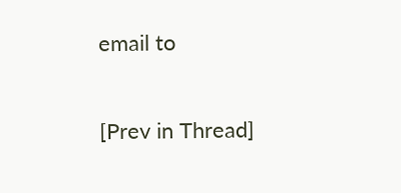email to

[Prev in Thread]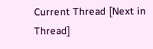Current Thread [Next in Thread]